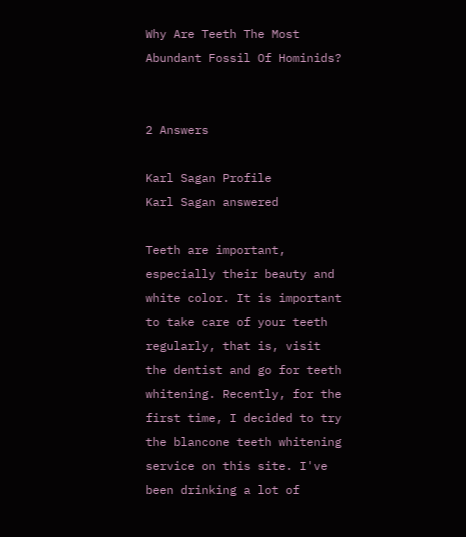Why Are Teeth The Most Abundant Fossil Of Hominids?


2 Answers

Karl Sagan Profile
Karl Sagan answered

Teeth are important, especially their beauty and white color. It is important to take care of your teeth regularly, that is, visit the dentist and go for teeth whitening. Recently, for the first time, I decided to try the blancone teeth whitening service on this site. I've been drinking a lot of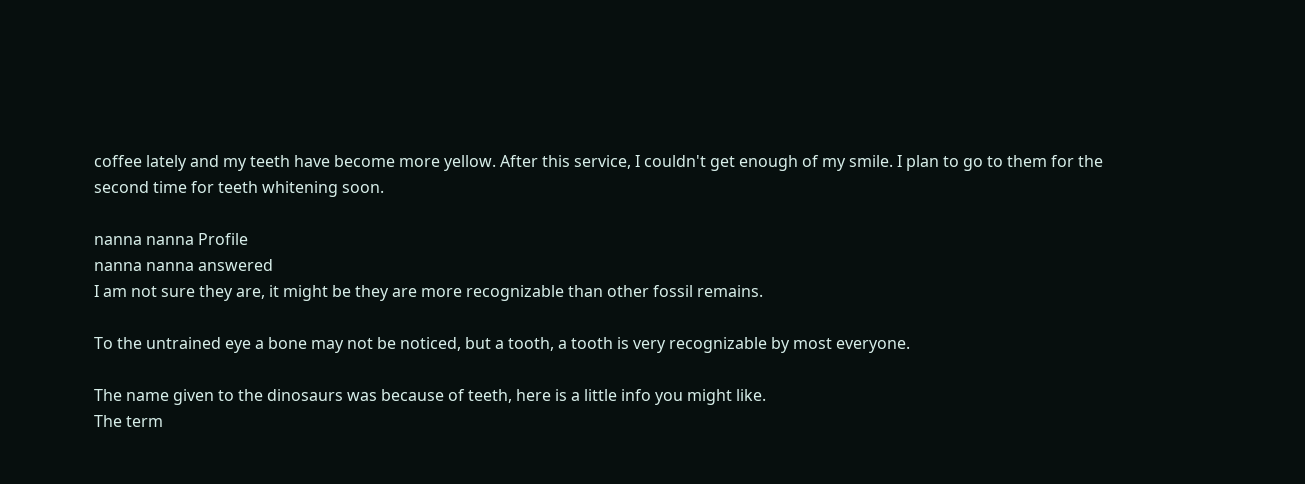coffee lately and my teeth have become more yellow. After this service, I couldn't get enough of my smile. I plan to go to them for the second time for teeth whitening soon.

nanna nanna Profile
nanna nanna answered
I am not sure they are, it might be they are more recognizable than other fossil remains.

To the untrained eye a bone may not be noticed, but a tooth, a tooth is very recognizable by most everyone.

The name given to the dinosaurs was because of teeth, here is a little info you might like.
The term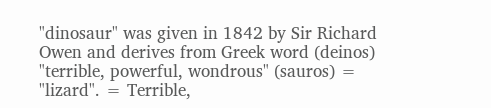"dinosaur" was given in 1842 by Sir Richard Owen and derives from Greek word (deinos) "terrible, powerful, wondrous" (sauros) = "lizard". = Terrible,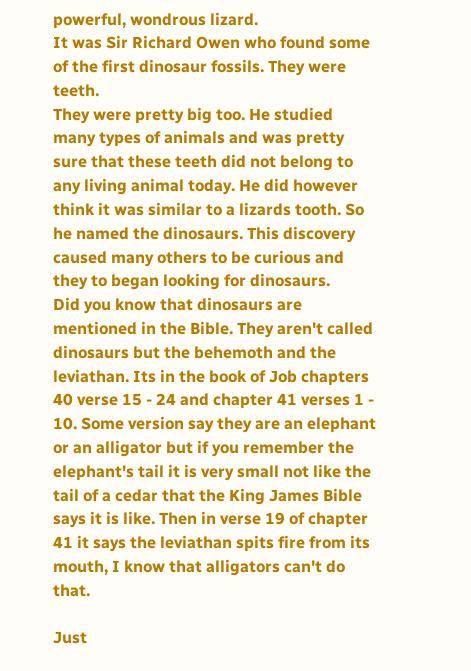powerful, wondrous lizard.
It was Sir Richard Owen who found some of the first dinosaur fossils. They were teeth.
They were pretty big too. He studied many types of animals and was pretty sure that these teeth did not belong to any living animal today. He did however think it was similar to a lizards tooth. So he named the dinosaurs. This discovery caused many others to be curious and they to began looking for dinosaurs.
Did you know that dinosaurs are mentioned in the Bible. They aren't called dinosaurs but the behemoth and the leviathan. Its in the book of Job chapters 40 verse 15 - 24 and chapter 41 verses 1 - 10. Some version say they are an elephant or an alligator but if you remember the elephant's tail it is very small not like the tail of a cedar that the King James Bible says it is like. Then in verse 19 of chapter 41 it says the leviathan spits fire from its mouth, I know that alligators can't do that.

Just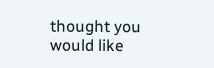thought you would like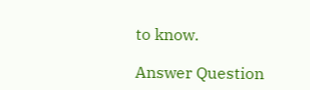to know.

Answer Question